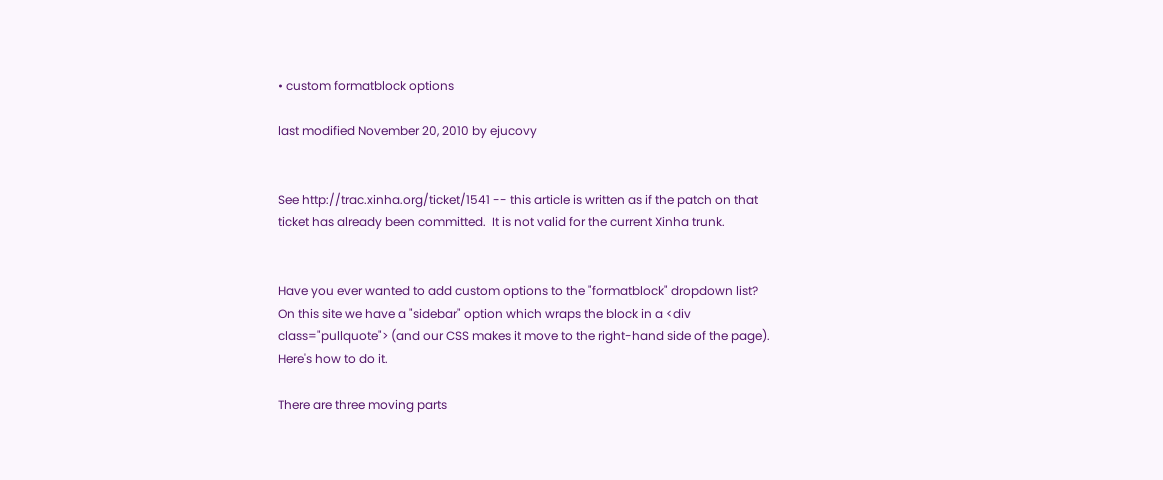• custom formatblock options

last modified November 20, 2010 by ejucovy


See http://trac.xinha.org/ticket/1541 -- this article is written as if the patch on that ticket has already been committed.  It is not valid for the current Xinha trunk.


Have you ever wanted to add custom options to the "formatblock" dropdown list?  On this site we have a "sidebar" option which wraps the block in a <div class="pullquote"> (and our CSS makes it move to the right-hand side of the page).  Here's how to do it.

There are three moving parts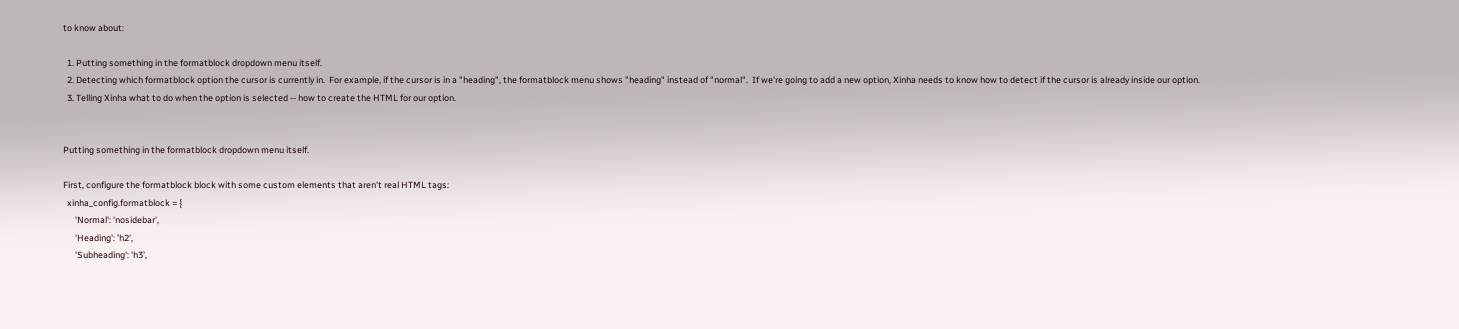to know about:

  1. Putting something in the formatblock dropdown menu itself.
  2. Detecting which formatblock option the cursor is currently in.  For example, if the cursor is in a "heading", the formatblock menu shows "heading" instead of "normal".  If we're going to add a new option, Xinha needs to know how to detect if the cursor is already inside our option.
  3. Telling Xinha what to do when the option is selected -- how to create the HTML for our option.


Putting something in the formatblock dropdown menu itself.

First, configure the formatblock block with some custom elements that aren't real HTML tags:
  xinha_config.formatblock = {
      'Normal': 'nosidebar',
      'Heading': 'h2',
      'Subheading': 'h3',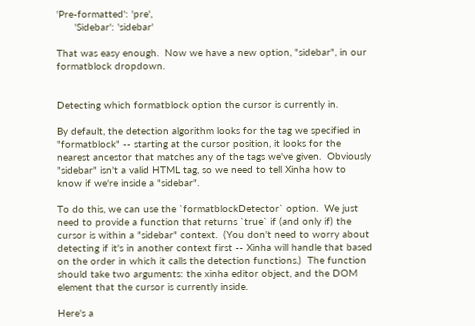'Pre-formatted': 'pre',
      'Sidebar': 'sidebar'

That was easy enough.  Now we have a new option, "sidebar", in our formatblock dropdown.


Detecting which formatblock option the cursor is currently in.

By default, the detection algorithm looks for the tag we specified in "formatblock" -- starting at the cursor position, it looks for the nearest ancestor that matches any of the tags we've given.  Obviously "sidebar" isn't a valid HTML tag, so we need to tell Xinha how to know if we're inside a "sidebar".

To do this, we can use the `formatblockDetector` option.  We just need to provide a function that returns `true` if (and only if) the cursor is within a "sidebar" context.  (You don't need to worry about detecting if it's in another context first -- Xinha will handle that based on the order in which it calls the detection functions.)  The function should take two arguments: the xinha editor object, and the DOM element that the cursor is currently inside.

Here's a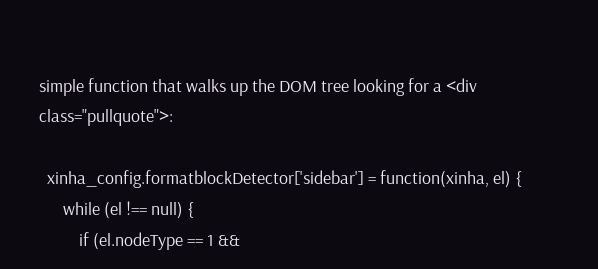simple function that walks up the DOM tree looking for a <div class="pullquote">:

  xinha_config.formatblockDetector['sidebar'] = function(xinha, el) {
      while (el !== null) {
          if (el.nodeType == 1 &&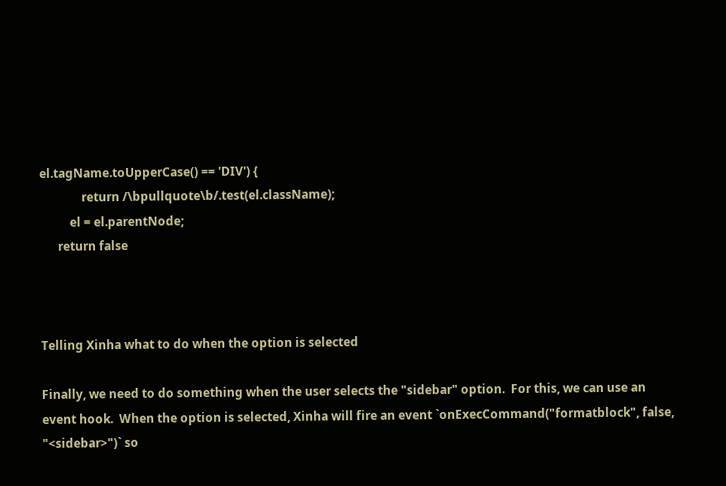el.tagName.toUpperCase() == 'DIV') {
              return /\bpullquote\b/.test(el.className);
          el = el.parentNode;
      return false



Telling Xinha what to do when the option is selected

Finally, we need to do something when the user selects the "sidebar" option.  For this, we can use an event hook.  When the option is selected, Xinha will fire an event `onExecCommand("formatblock", false, "<sidebar>")` so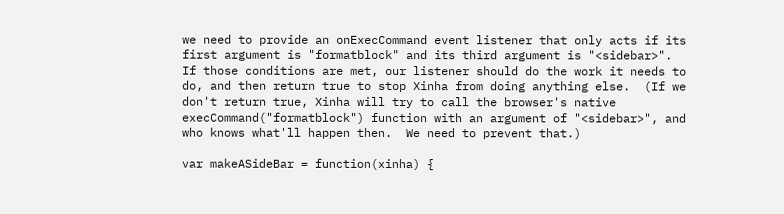we need to provide an onExecCommand event listener that only acts if its first argument is "formatblock" and its third argument is "<sidebar>".  If those conditions are met, our listener should do the work it needs to do, and then return true to stop Xinha from doing anything else.  (If we don't return true, Xinha will try to call the browser's native execCommand("formatblock") function with an argument of "<sidebar>", and who knows what'll happen then.  We need to prevent that.)

var makeASideBar = function(xinha) {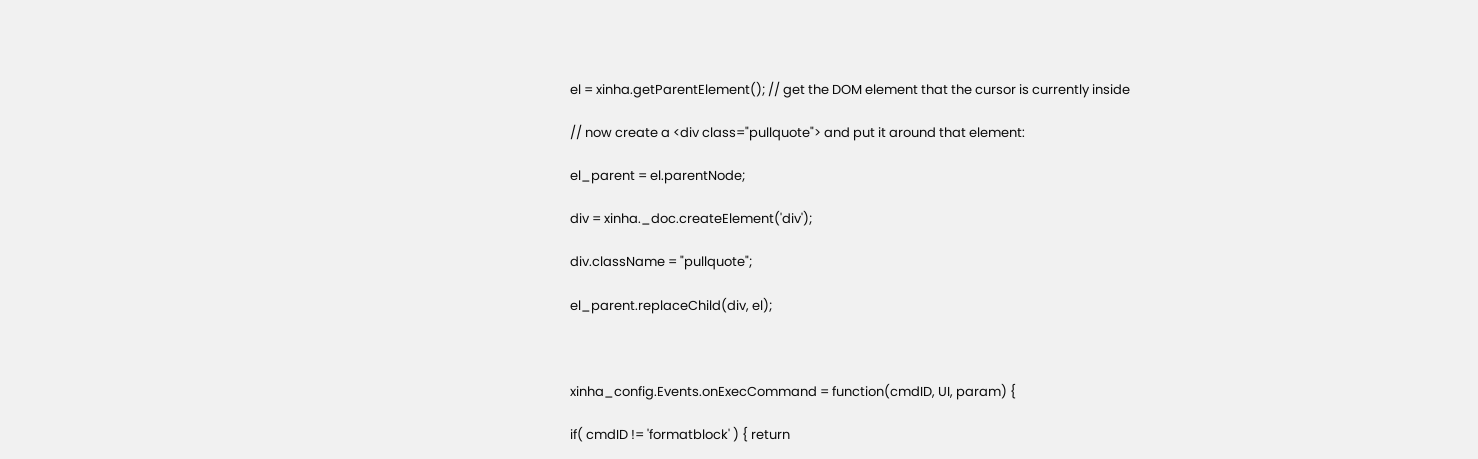el = xinha.getParentElement(); // get the DOM element that the cursor is currently inside

// now create a <div class="pullquote"> and put it around that element:

el_parent = el.parentNode;

div = xinha._doc.createElement('div');

div.className = "pullquote";

el_parent.replaceChild(div, el);



xinha_config.Events.onExecCommand = function(cmdID, UI, param) {

if( cmdID != 'formatblock' ) { return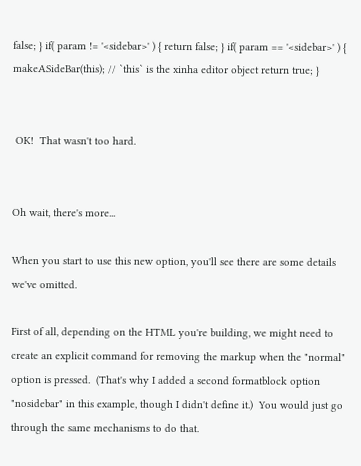false; } if( param != '<sidebar>' ) { return false; } if( param == '<sidebar>' ) { makeASideBar(this); // `this` is the xinha editor object return true; }


 OK!  That wasn't too hard.


Oh wait, there's more...

When you start to use this new option, you'll see there are some details we've omitted.

First of all, depending on the HTML you're building, we might need to create an explicit command for removing the markup when the "normal" option is pressed.  (That's why I added a second formatblock option "nosidebar" in this example, though I didn't define it.)  You would just go through the same mechanisms to do that.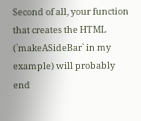Second of all, your function that creates the HTML (`makeASideBar` in my example) will probably end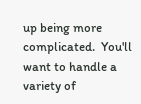up being more complicated.  You'll want to handle a variety of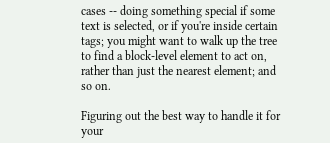cases -- doing something special if some text is selected, or if you're inside certain tags; you might want to walk up the tree to find a block-level element to act on, rather than just the nearest element; and so on.

Figuring out the best way to handle it for your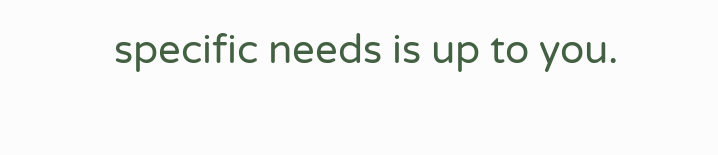specific needs is up to you.